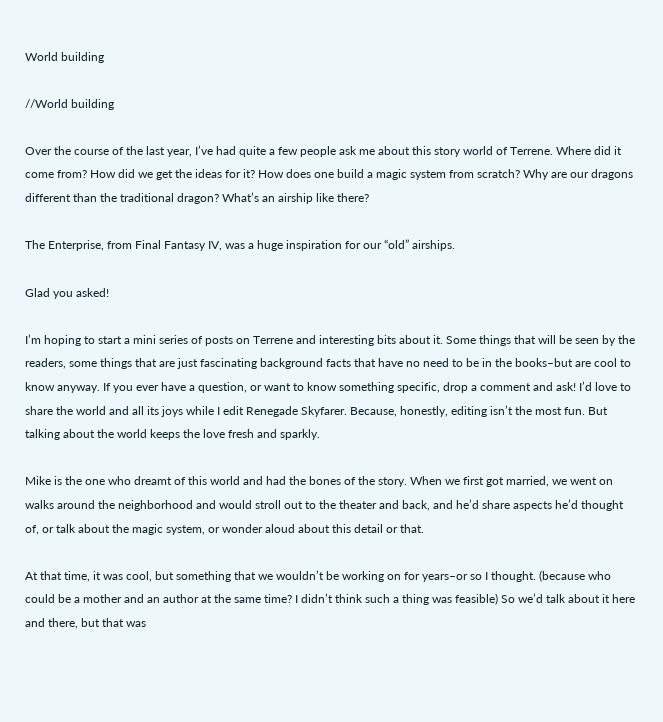World building

//World building

Over the course of the last year, I’ve had quite a few people ask me about this story world of Terrene. Where did it come from? How did we get the ideas for it? How does one build a magic system from scratch? Why are our dragons different than the traditional dragon? What’s an airship like there?

The Enterprise, from Final Fantasy IV, was a huge inspiration for our “old” airships.

Glad you asked!

I’m hoping to start a mini series of posts on Terrene and interesting bits about it. Some things that will be seen by the readers, some things that are just fascinating background facts that have no need to be in the books–but are cool to know anyway. If you ever have a question, or want to know something specific, drop a comment and ask! I’d love to share the world and all its joys while I edit Renegade Skyfarer. Because, honestly, editing isn’t the most fun. But talking about the world keeps the love fresh and sparkly.

Mike is the one who dreamt of this world and had the bones of the story. When we first got married, we went on walks around the neighborhood and would stroll out to the theater and back, and he’d share aspects he’d thought of, or talk about the magic system, or wonder aloud about this detail or that.

At that time, it was cool, but something that we wouldn’t be working on for years–or so I thought. (because who could be a mother and an author at the same time? I didn’t think such a thing was feasible) So we’d talk about it here and there, but that was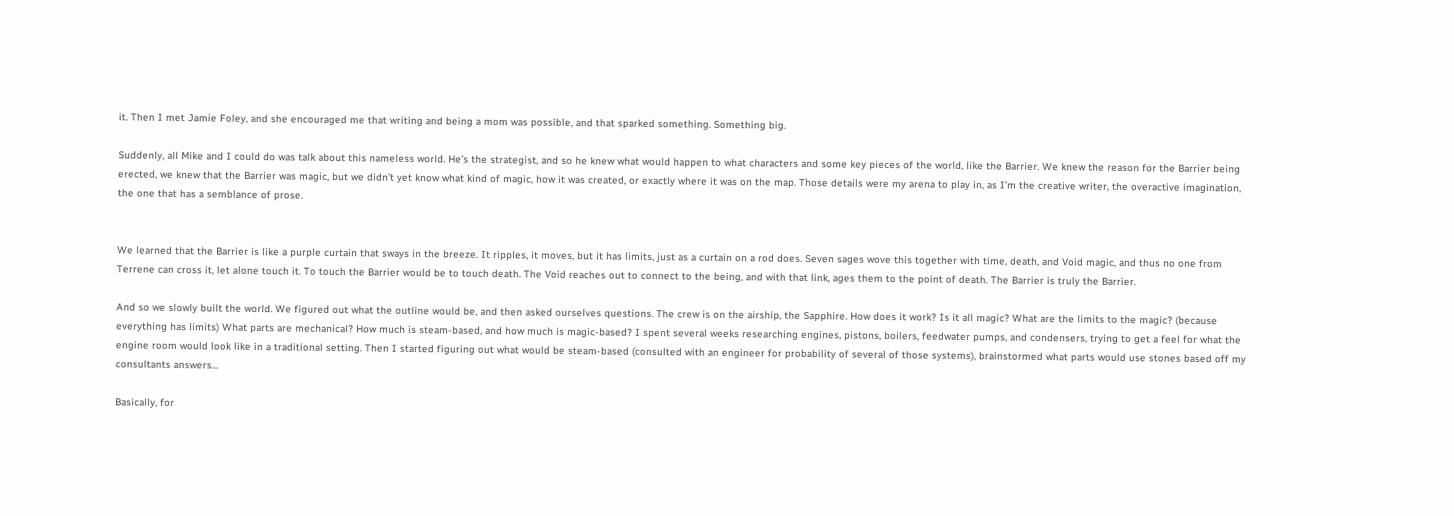it. Then I met Jamie Foley, and she encouraged me that writing and being a mom was possible, and that sparked something. Something big.

Suddenly, all Mike and I could do was talk about this nameless world. He’s the strategist, and so he knew what would happen to what characters and some key pieces of the world, like the Barrier. We knew the reason for the Barrier being erected, we knew that the Barrier was magic, but we didn’t yet know what kind of magic, how it was created, or exactly where it was on the map. Those details were my arena to play in, as I’m the creative writer, the overactive imagination, the one that has a semblance of prose.


We learned that the Barrier is like a purple curtain that sways in the breeze. It ripples, it moves, but it has limits, just as a curtain on a rod does. Seven sages wove this together with time, death, and Void magic, and thus no one from Terrene can cross it, let alone touch it. To touch the Barrier would be to touch death. The Void reaches out to connect to the being, and with that link, ages them to the point of death. The Barrier is truly the Barrier.

And so we slowly built the world. We figured out what the outline would be, and then asked ourselves questions. The crew is on the airship, the Sapphire. How does it work? Is it all magic? What are the limits to the magic? (because everything has limits) What parts are mechanical? How much is steam-based, and how much is magic-based? I spent several weeks researching engines, pistons, boilers, feedwater pumps, and condensers, trying to get a feel for what the engine room would look like in a traditional setting. Then I started figuring out what would be steam-based (consulted with an engineer for probability of several of those systems), brainstormed what parts would use stones based off my consultants answers…

Basically, for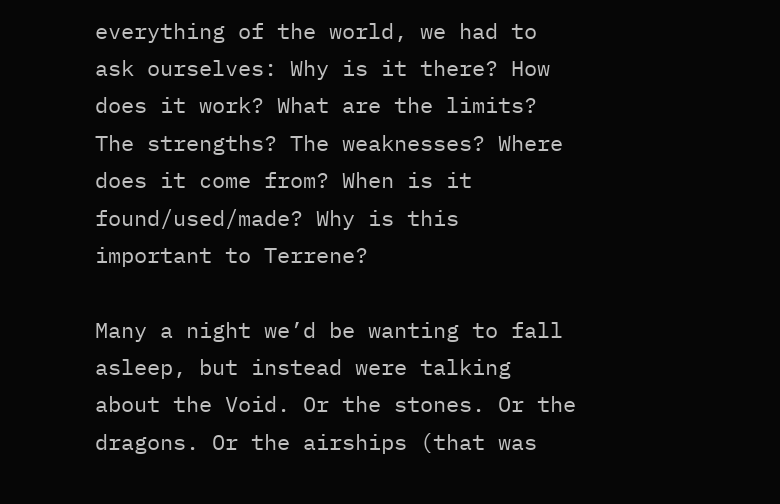everything of the world, we had to ask ourselves: Why is it there? How does it work? What are the limits? The strengths? The weaknesses? Where does it come from? When is it found/used/made? Why is this important to Terrene?

Many a night we’d be wanting to fall asleep, but instead were talking about the Void. Or the stones. Or the dragons. Or the airships (that was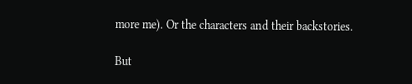more me). Or the characters and their backstories.

But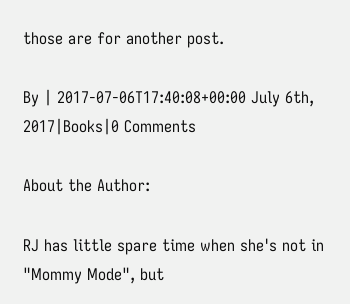those are for another post.

By | 2017-07-06T17:40:08+00:00 July 6th, 2017|Books|0 Comments

About the Author:

RJ has little spare time when she's not in "Mommy Mode", but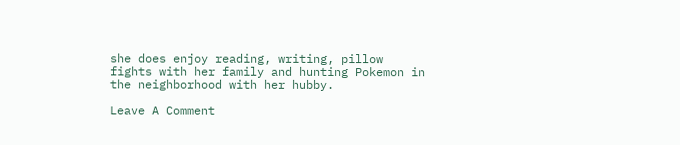she does enjoy reading, writing, pillow fights with her family and hunting Pokemon in the neighborhood with her hubby.

Leave A Comment